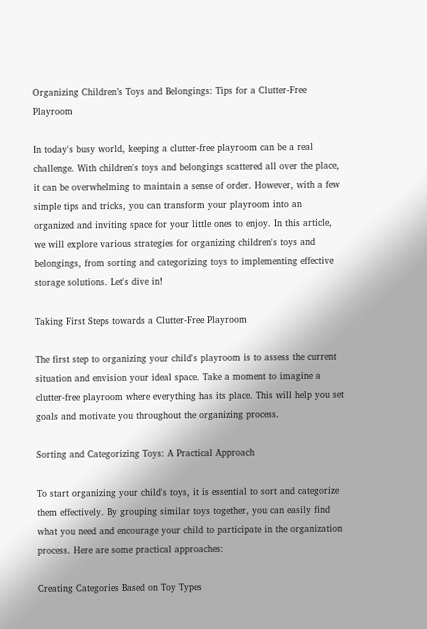Organizing Children’s Toys and Belongings: Tips for a Clutter-Free Playroom

In today's busy world, keeping a clutter-free playroom can be a real challenge. With children's toys and belongings scattered all over the place, it can be overwhelming to maintain a sense of order. However, with a few simple tips and tricks, you can transform your playroom into an organized and inviting space for your little ones to enjoy. In this article, we will explore various strategies for organizing children's toys and belongings, from sorting and categorizing toys to implementing effective storage solutions. Let's dive in!

Taking First Steps towards a Clutter-Free Playroom

The first step to organizing your child's playroom is to assess the current situation and envision your ideal space. Take a moment to imagine a clutter-free playroom where everything has its place. This will help you set goals and motivate you throughout the organizing process.

Sorting and Categorizing Toys: A Practical Approach

To start organizing your child's toys, it is essential to sort and categorize them effectively. By grouping similar toys together, you can easily find what you need and encourage your child to participate in the organization process. Here are some practical approaches:

Creating Categories Based on Toy Types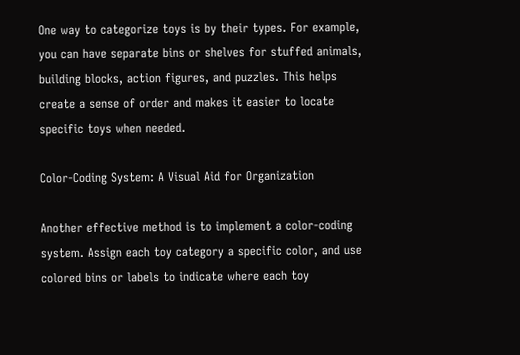One way to categorize toys is by their types. For example, you can have separate bins or shelves for stuffed animals, building blocks, action figures, and puzzles. This helps create a sense of order and makes it easier to locate specific toys when needed.

Color-Coding System: A Visual Aid for Organization

Another effective method is to implement a color-coding system. Assign each toy category a specific color, and use colored bins or labels to indicate where each toy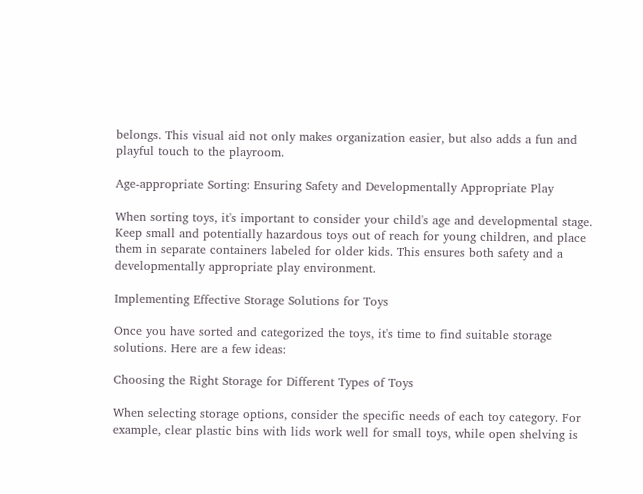belongs. This visual aid not only makes organization easier, but also adds a fun and playful touch to the playroom.

Age-appropriate Sorting: Ensuring Safety and Developmentally Appropriate Play

When sorting toys, it's important to consider your child's age and developmental stage. Keep small and potentially hazardous toys out of reach for young children, and place them in separate containers labeled for older kids. This ensures both safety and a developmentally appropriate play environment.

Implementing Effective Storage Solutions for Toys

Once you have sorted and categorized the toys, it's time to find suitable storage solutions. Here are a few ideas:

Choosing the Right Storage for Different Types of Toys

When selecting storage options, consider the specific needs of each toy category. For example, clear plastic bins with lids work well for small toys, while open shelving is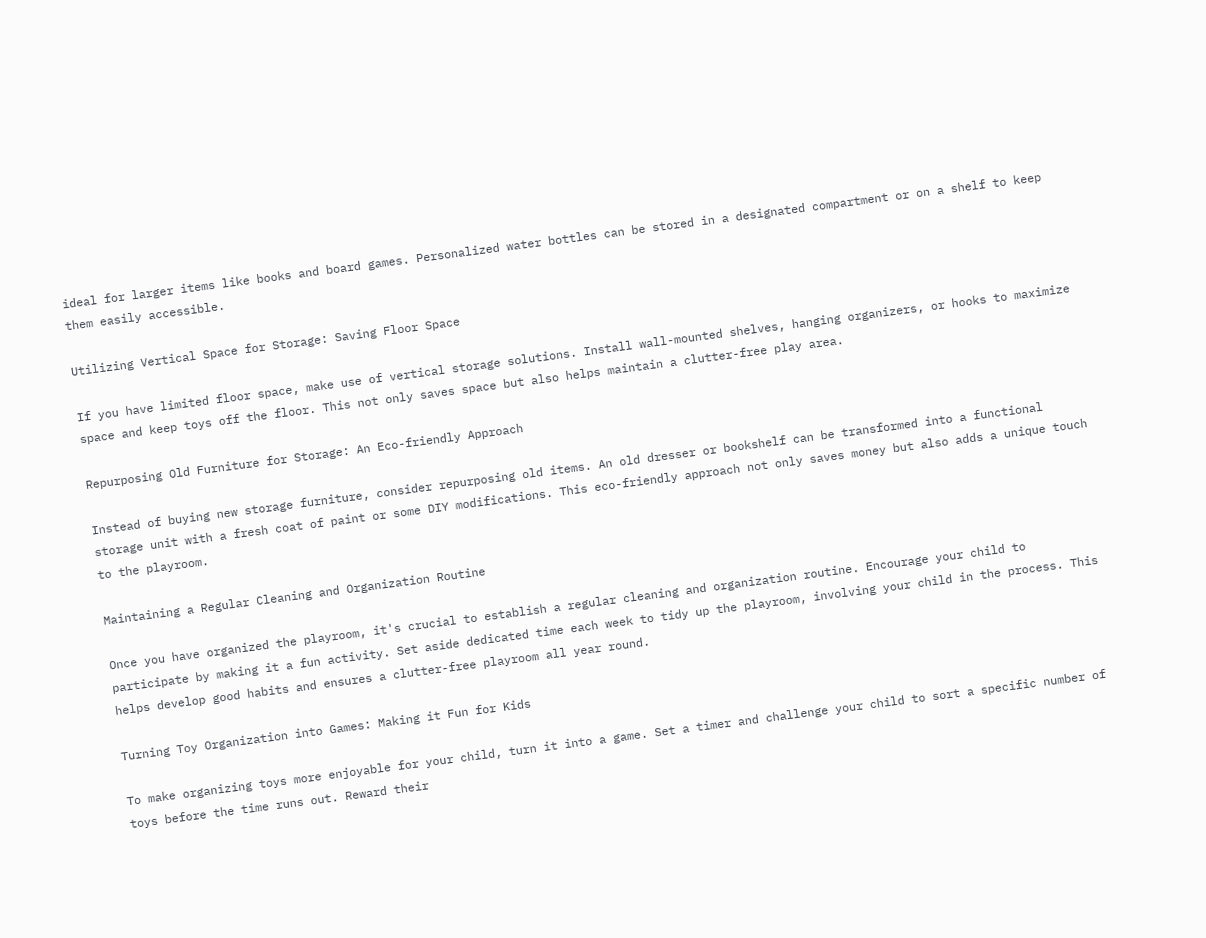ideal for larger items like books and board games. Personalized water bottles can be stored in a designated compartment or on a shelf to keep them easily accessible.

Utilizing Vertical Space for Storage: Saving Floor Space

If you have limited floor space, make use of vertical storage solutions. Install wall-mounted shelves, hanging organizers, or hooks to maximize space and keep toys off the floor. This not only saves space but also helps maintain a clutter-free play area.

Repurposing Old Furniture for Storage: An Eco-friendly Approach

Instead of buying new storage furniture, consider repurposing old items. An old dresser or bookshelf can be transformed into a functional storage unit with a fresh coat of paint or some DIY modifications. This eco-friendly approach not only saves money but also adds a unique touch to the playroom.

Maintaining a Regular Cleaning and Organization Routine

Once you have organized the playroom, it's crucial to establish a regular cleaning and organization routine. Encourage your child to participate by making it a fun activity. Set aside dedicated time each week to tidy up the playroom, involving your child in the process. This helps develop good habits and ensures a clutter-free playroom all year round.

Turning Toy Organization into Games: Making it Fun for Kids

To make organizing toys more enjoyable for your child, turn it into a game. Set a timer and challenge your child to sort a specific number of toys before the time runs out. Reward their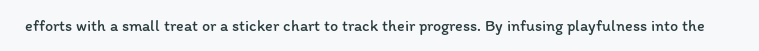efforts with a small treat or a sticker chart to track their progress. By infusing playfulness into the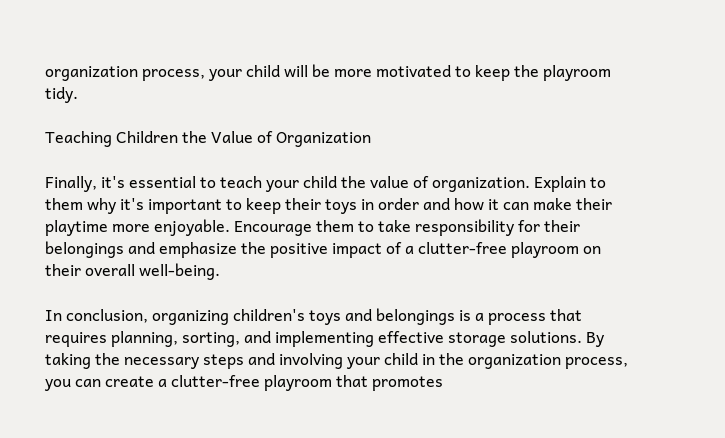organization process, your child will be more motivated to keep the playroom tidy.

Teaching Children the Value of Organization

Finally, it's essential to teach your child the value of organization. Explain to them why it's important to keep their toys in order and how it can make their playtime more enjoyable. Encourage them to take responsibility for their belongings and emphasize the positive impact of a clutter-free playroom on their overall well-being.

In conclusion, organizing children's toys and belongings is a process that requires planning, sorting, and implementing effective storage solutions. By taking the necessary steps and involving your child in the organization process, you can create a clutter-free playroom that promotes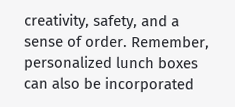creativity, safety, and a sense of order. Remember, personalized lunch boxes can also be incorporated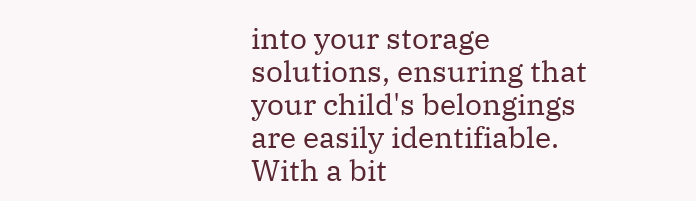into your storage solutions, ensuring that your child's belongings are easily identifiable. With a bit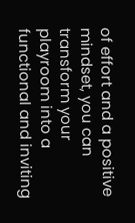of effort and a positive mindset, you can transform your playroom into a functional and inviting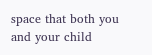space that both you and your child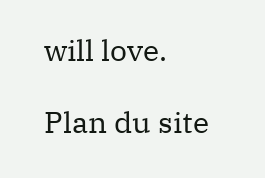will love.

Plan du site